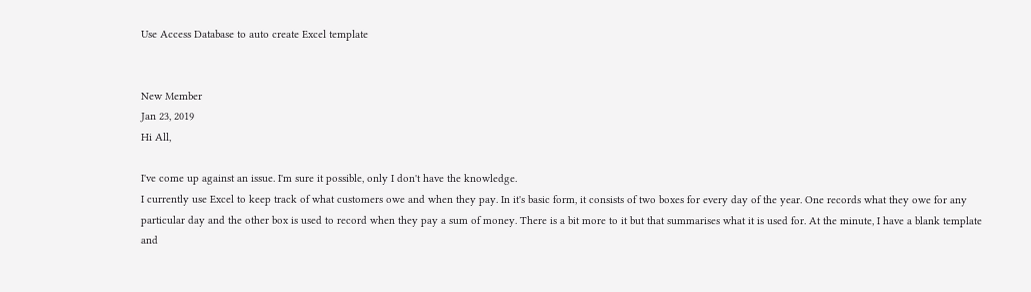Use Access Database to auto create Excel template


New Member
Jan 23, 2019
Hi All,

I've come up against an issue. I'm sure it possible, only I don't have the knowledge.
I currently use Excel to keep track of what customers owe and when they pay. In it's basic form, it consists of two boxes for every day of the year. One records what they owe for any particular day and the other box is used to record when they pay a sum of money. There is a bit more to it but that summarises what it is used for. At the minute, I have a blank template and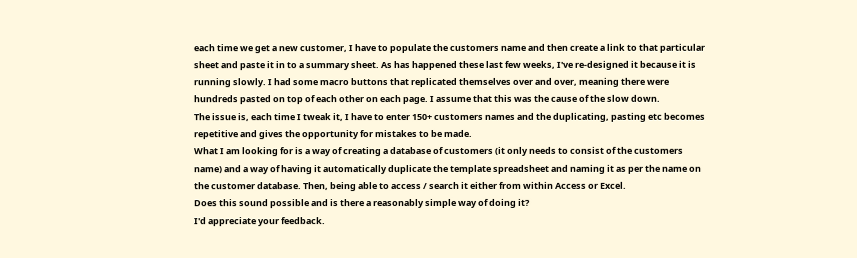each time we get a new customer, I have to populate the customers name and then create a link to that particular sheet and paste it in to a summary sheet. As has happened these last few weeks, I've re-designed it because it is running slowly. I had some macro buttons that replicated themselves over and over, meaning there were hundreds pasted on top of each other on each page. I assume that this was the cause of the slow down.
The issue is, each time I tweak it, I have to enter 150+ customers names and the duplicating, pasting etc becomes repetitive and gives the opportunity for mistakes to be made.
What I am looking for is a way of creating a database of customers (it only needs to consist of the customers name) and a way of having it automatically duplicate the template spreadsheet and naming it as per the name on the customer database. Then, being able to access / search it either from within Access or Excel.
Does this sound possible and is there a reasonably simple way of doing it?
I'd appreciate your feedback.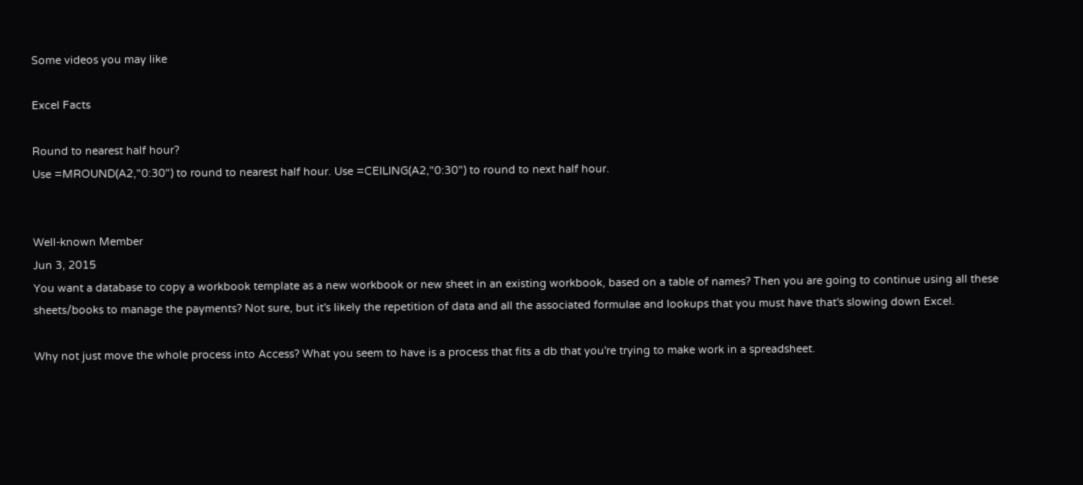Some videos you may like

Excel Facts

Round to nearest half hour?
Use =MROUND(A2,"0:30") to round to nearest half hour. Use =CEILING(A2,"0:30") to round to next half hour.


Well-known Member
Jun 3, 2015
You want a database to copy a workbook template as a new workbook or new sheet in an existing workbook, based on a table of names? Then you are going to continue using all these sheets/books to manage the payments? Not sure, but it's likely the repetition of data and all the associated formulae and lookups that you must have that's slowing down Excel.

Why not just move the whole process into Access? What you seem to have is a process that fits a db that you're trying to make work in a spreadsheet.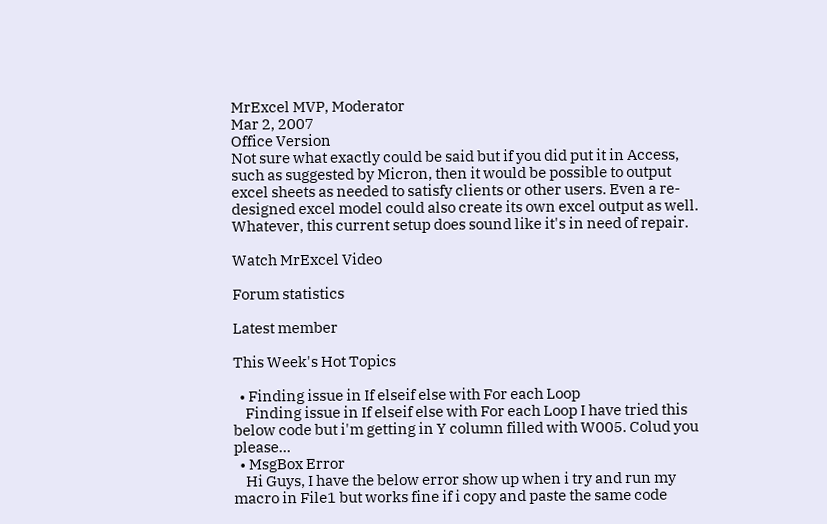MrExcel MVP, Moderator
Mar 2, 2007
Office Version
Not sure what exactly could be said but if you did put it in Access, such as suggested by Micron, then it would be possible to output excel sheets as needed to satisfy clients or other users. Even a re-designed excel model could also create its own excel output as well. Whatever, this current setup does sound like it's in need of repair.

Watch MrExcel Video

Forum statistics

Latest member

This Week's Hot Topics

  • Finding issue in If elseif else with For each Loop
    Finding issue in If elseif else with For each Loop I have tried this below code but i'm getting in Y column filled with W005. Colud you please...
  • MsgBox Error
    Hi Guys, I have the below error show up when i try and run my macro in File1 but works fine if i copy and paste the same code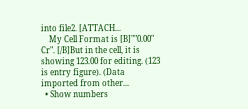into file2. [ATTACH...
    My Cell Format is [B]""0.00" Cr". [/B]But in the cell, it is showing 123.00 for editing. (123 is entry figure). (Data imported from other...
  • Show numbers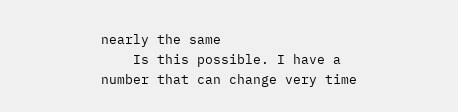nearly the same
    Is this possible. I have a number that can change very time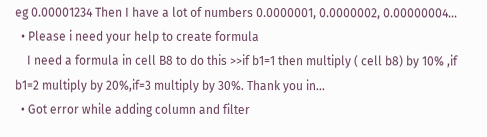eg 0.00001234 Then I have a lot of numbers 0.0000001, 0.0000002, 0.00000004...
  • Please i need your help to create formula
    I need a formula in cell B8 to do this >>if b1=1 then multiply ( cell b8) by 10% ,if b1=2 multiply by 20%,if=3 multiply by 30%. Thank you in...
  • Got error while adding column and filter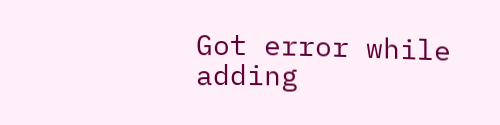Got error while adding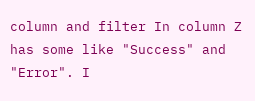column and filter In column Z has some like "Success" and "Error". I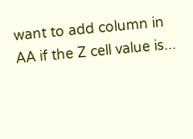want to add column in AA if the Z cell value is...